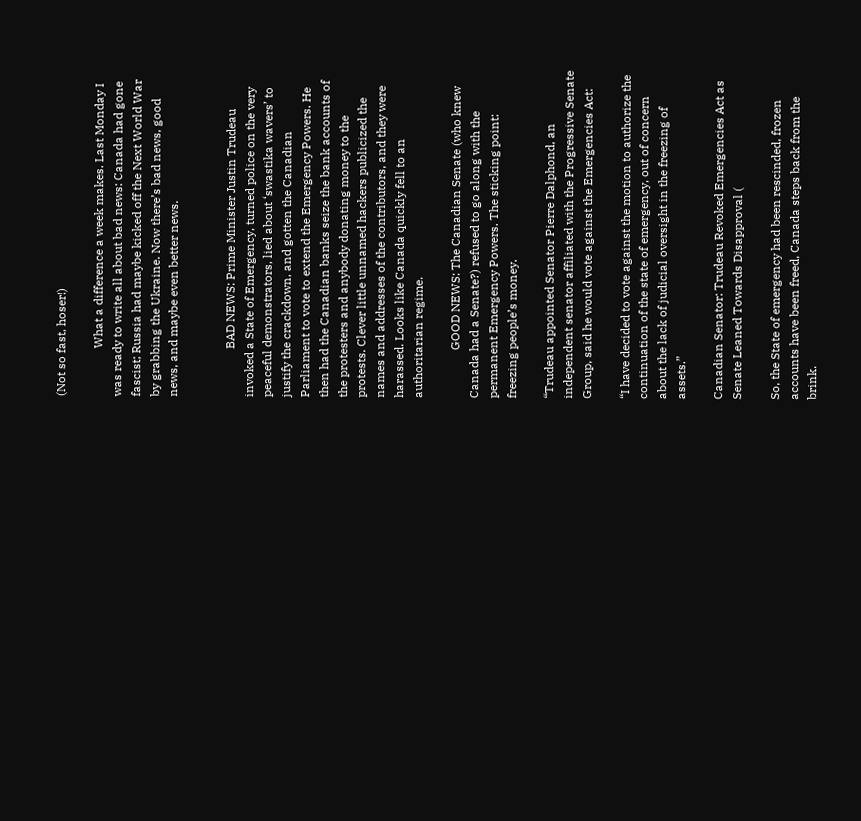(Not so fast, hoser!)

                What a difference a week makes. Last Monday I was ready to write all about bad news: Canada had gone fascist; Russia had maybe kicked off the Next World War by grabbing the Ukraine. Now there’s bad news, good news, and maybe even better news.


                BAD NEWS: Prime Minister Justin Trudeau invoked a State of Emergency, turned police on the very peaceful demonstrators, lied about ‘swastika wavers’ to justify the crackdown, and gotten the Canadian Parliament to vote to extend the Emergency Powers. He then had the Canadian banks seize the bank accounts of the protesters and anybody donating money to the protests. Clever little unnamed hackers publicized the names and addresses of the contributors, and they were harassed. Looks like Canada quickly fell to an authoritarian regime.

                GOOD NEWS: The Canadian Senate (who knew Canada had a Senate?) refused to go along with the permanent Emergency Powers. The sticking point: freezing people’s money.

“Trudeau appointed Senator Pierre Dalphond, an independent senator affiliated with the Progressive Senate Group, said he would vote against the Emergencies Act:

“I have decided to vote against the motion to authorize the continuation of the state of emergency, out of concern about the lack of judicial oversight in the freezing of assets.”

Canadian Senator: Trudeau Revoked Emergencies Act as Senate Leaned Towards Disapproval (

So, the State of emergency had been rescinded, frozen accounts have been freed, Canada steps back from the brink.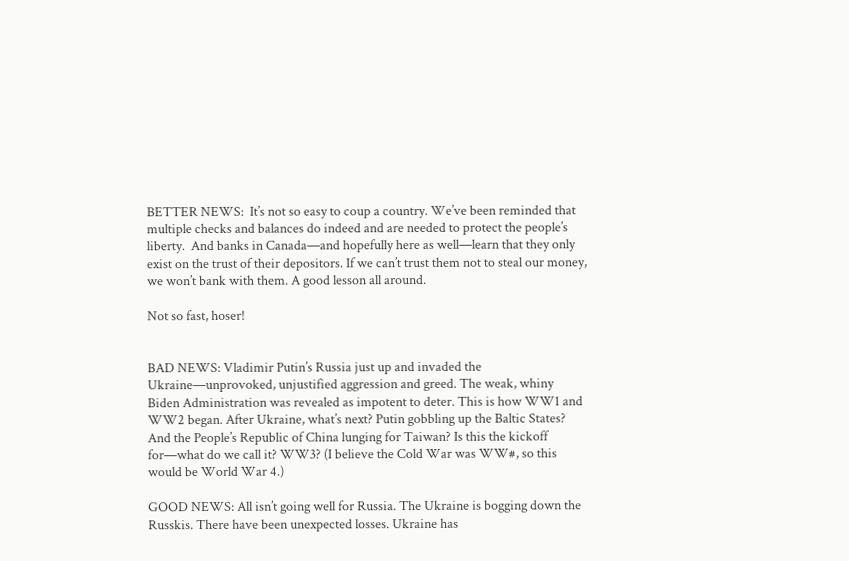BETTER NEWS:  It’s not so easy to coup a country. We’ve been reminded that multiple checks and balances do indeed and are needed to protect the people’s liberty.  And banks in Canada—and hopefully here as well—learn that they only exist on the trust of their depositors. If we can’t trust them not to steal our money, we won’t bank with them. A good lesson all around.

Not so fast, hoser!


BAD NEWS: Vladimir Putin’s Russia just up and invaded the Ukraine—unprovoked, unjustified aggression and greed. The weak, whiny Biden Administration was revealed as impotent to deter. This is how WW1 and WW2 began. After Ukraine, what’s next? Putin gobbling up the Baltic States? And the People’s Republic of China lunging for Taiwan? Is this the kickoff for—what do we call it? WW3? (I believe the Cold War was WW#, so this would be World War 4.)

GOOD NEWS: All isn’t going well for Russia. The Ukraine is bogging down the Russkis. There have been unexpected losses. Ukraine has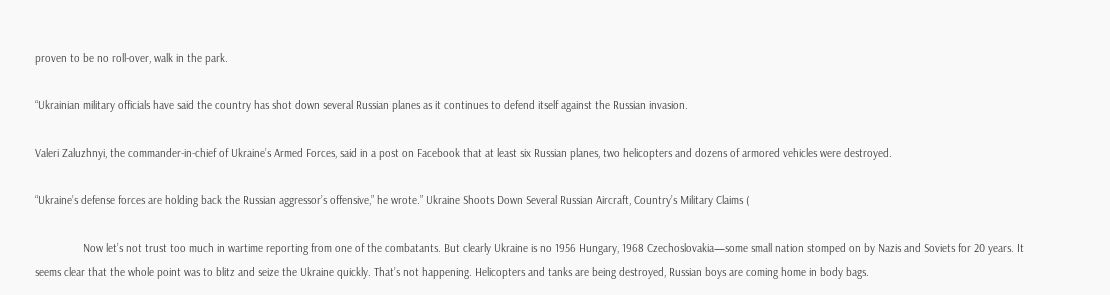proven to be no roll-over, walk in the park.

“Ukrainian military officials have said the country has shot down several Russian planes as it continues to defend itself against the Russian invasion.

Valeri Zaluzhnyi, the commander-in-chief of Ukraine’s Armed Forces, said in a post on Facebook that at least six Russian planes, two helicopters and dozens of armored vehicles were destroyed.

“Ukraine’s defense forces are holding back the Russian aggressor’s offensive,” he wrote.” Ukraine Shoots Down Several Russian Aircraft, Country’s Military Claims (

                Now let’s not trust too much in wartime reporting from one of the combatants. But clearly Ukraine is no 1956 Hungary, 1968 Czechoslovakia—some small nation stomped on by Nazis and Soviets for 20 years. It seems clear that the whole point was to blitz and seize the Ukraine quickly. That’s not happening. Helicopters and tanks are being destroyed, Russian boys are coming home in body bags.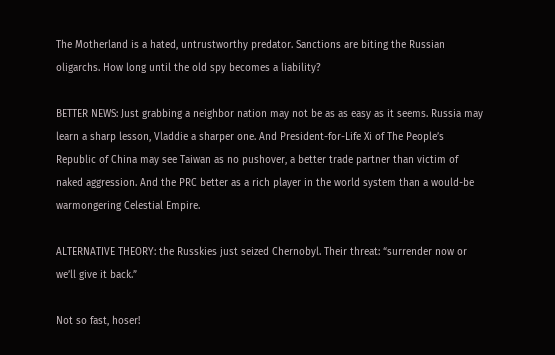The Motherland is a hated, untrustworthy predator. Sanctions are biting the Russian oligarchs. How long until the old spy becomes a liability?

BETTER NEWS: Just grabbing a neighbor nation may not be as as easy as it seems. Russia may learn a sharp lesson, Vladdie a sharper one. And President-for-Life Xi of The People’s Republic of China may see Taiwan as no pushover, a better trade partner than victim of naked aggression. And the PRC better as a rich player in the world system than a would-be warmongering Celestial Empire.

ALTERNATIVE THEORY: the Russkies just seized Chernobyl. Their threat: “surrender now or we’ll give it back.”

Not so fast, hoser!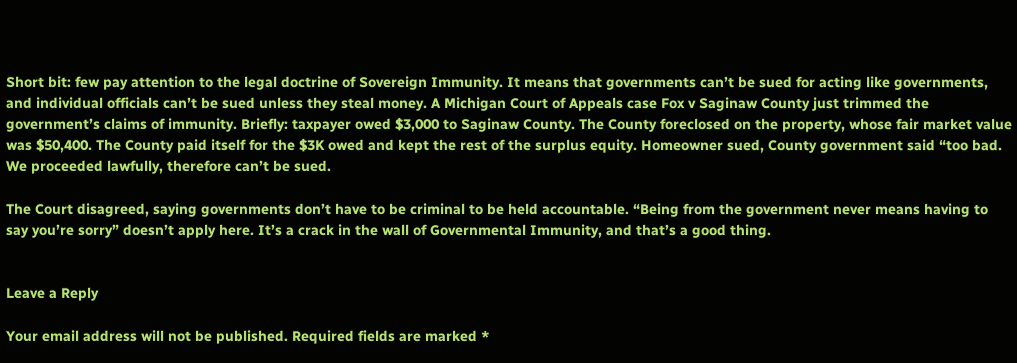Short bit: few pay attention to the legal doctrine of Sovereign Immunity. It means that governments can’t be sued for acting like governments, and individual officials can’t be sued unless they steal money. A Michigan Court of Appeals case Fox v Saginaw County just trimmed the government’s claims of immunity. Briefly: taxpayer owed $3,000 to Saginaw County. The County foreclosed on the property, whose fair market value was $50,400. The County paid itself for the $3K owed and kept the rest of the surplus equity. Homeowner sued, County government said “too bad. We proceeded lawfully, therefore can’t be sued.

The Court disagreed, saying governments don’t have to be criminal to be held accountable. “Being from the government never means having to say you’re sorry” doesn’t apply here. It’s a crack in the wall of Governmental Immunity, and that’s a good thing.


Leave a Reply

Your email address will not be published. Required fields are marked *